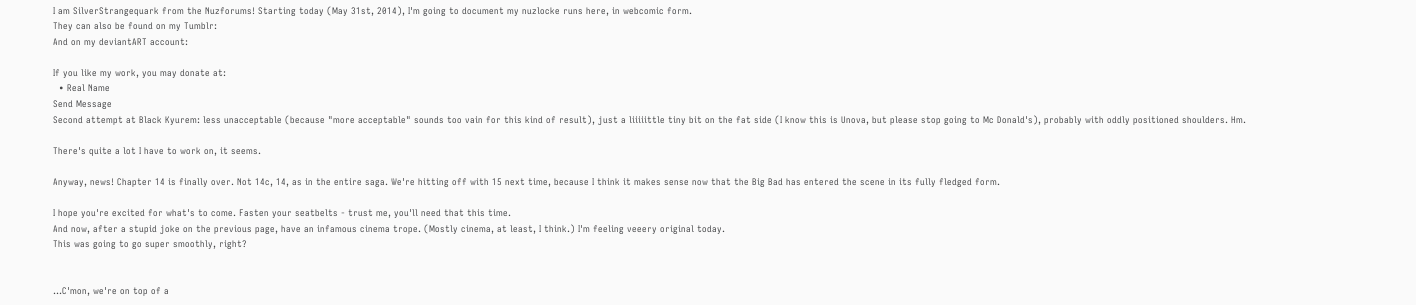I am SilverStrangequark from the Nuzforums! Starting today (May 31st, 2014), I'm going to document my nuzlocke runs here, in webcomic form.
They can also be found on my Tumblr:
And on my deviantART account:

If you like my work, you may donate at:
  • Real Name
Send Message
Second attempt at Black Kyurem: less unacceptable (because "more acceptable" sounds too vain for this kind of result), just a liiiiittle tiny bit on the fat side (I know this is Unova, but please stop going to Mc Donald's), probably with oddly positioned shoulders. Hm.

There's quite a lot I have to work on, it seems.

Anyway, news! Chapter 14 is finally over. Not 14c, 14, as in the entire saga. We're hitting off with 15 next time, because I think it makes sense now that the Big Bad has entered the scene in its fully fledged form.

I hope you're excited for what's to come. Fasten your seatbelts - trust me, you'll need that this time.
And now, after a stupid joke on the previous page, have an infamous cinema trope. (Mostly cinema, at least, I think.) I'm feeling veeery original today.
This was going to go super smoothly, right?


...C'mon, we're on top of a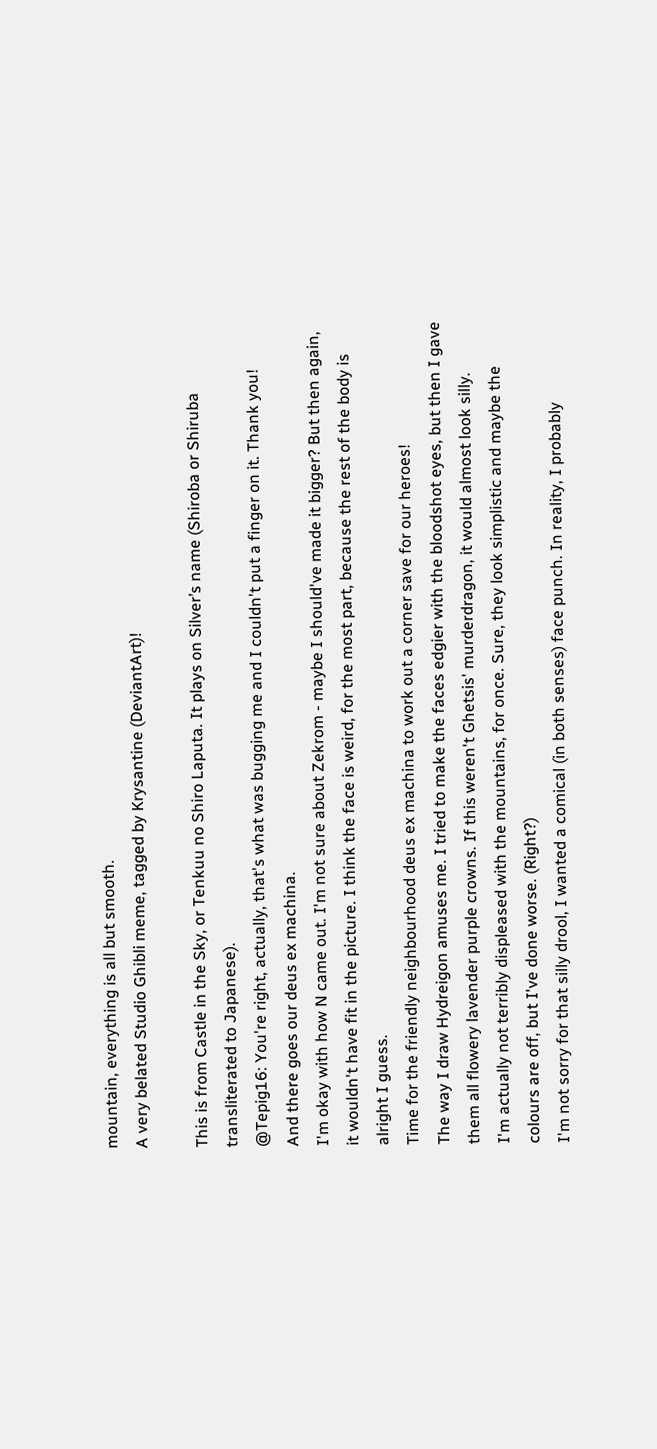mountain, everything is all but smooth.
A very belated Studio Ghibli meme, tagged by Krysantine (DeviantArt)!

This is from Castle in the Sky, or Tenkuu no Shiro Laputa. It plays on Silver’s name (Shiroba or Shiruba transliterated to Japanese).
@Tepig16: You're right, actually, that's what was bugging me and I couldn't put a finger on it. Thank you!
And there goes our deus ex machina.
I'm okay with how N came out. I'm not sure about Zekrom - maybe I should've made it bigger? But then again, it wouldn't have fit in the picture. I think the face is weird, for the most part, because the rest of the body is alright I guess.
Time for the friendly neighbourhood deus ex machina to work out a corner save for our heroes!
The way I draw Hydreigon amuses me. I tried to make the faces edgier with the bloodshot eyes, but then I gave them all flowery lavender purple crowns. If this weren't Ghetsis' murderdragon, it would almost look silly.
I'm actually not terribly displeased with the mountains, for once. Sure, they look simplistic and maybe the colours are off, but I've done worse. (Right?)
I'm not sorry for that silly drool, I wanted a comical (in both senses) face punch. In reality, I probably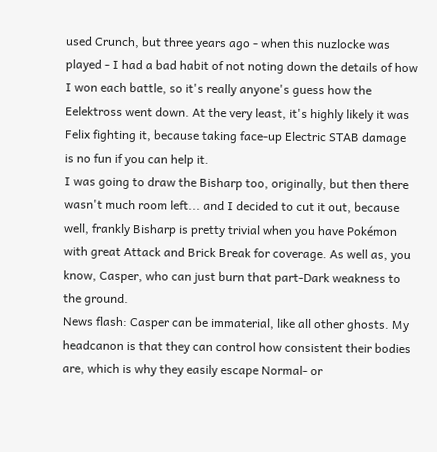used Crunch, but three years ago - when this nuzlocke was played - I had a bad habit of not noting down the details of how I won each battle, so it's really anyone's guess how the Eelektross went down. At the very least, it's highly likely it was Felix fighting it, because taking face-up Electric STAB damage is no fun if you can help it.
I was going to draw the Bisharp too, originally, but then there wasn't much room left... and I decided to cut it out, because well, frankly Bisharp is pretty trivial when you have Pokémon with great Attack and Brick Break for coverage. As well as, you know, Casper, who can just burn that part-Dark weakness to the ground.
News flash: Casper can be immaterial, like all other ghosts. My headcanon is that they can control how consistent their bodies are, which is why they easily escape Normal- or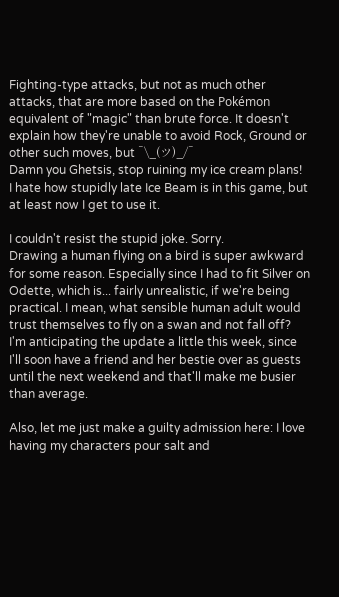Fighting-type attacks, but not as much other attacks, that are more based on the Pokémon equivalent of "magic" than brute force. It doesn't explain how they're unable to avoid Rock, Ground or other such moves, but ¯\_(ツ)_/¯
Damn you Ghetsis, stop ruining my ice cream plans!
I hate how stupidly late Ice Beam is in this game, but at least now I get to use it.

I couldn't resist the stupid joke. Sorry.
Drawing a human flying on a bird is super awkward for some reason. Especially since I had to fit Silver on Odette, which is... fairly unrealistic, if we're being practical. I mean, what sensible human adult would trust themselves to fly on a swan and not fall off?
I'm anticipating the update a little this week, since I'll soon have a friend and her bestie over as guests until the next weekend and that'll make me busier than average.

Also, let me just make a guilty admission here: I love having my characters pour salt and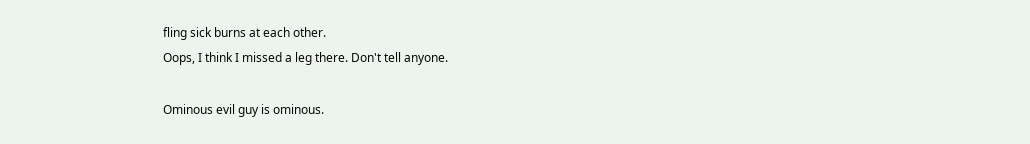fling sick burns at each other.
Oops, I think I missed a leg there. Don't tell anyone.

Ominous evil guy is ominous.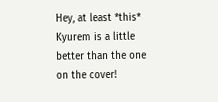Hey, at least *this* Kyurem is a little better than the one on the cover!